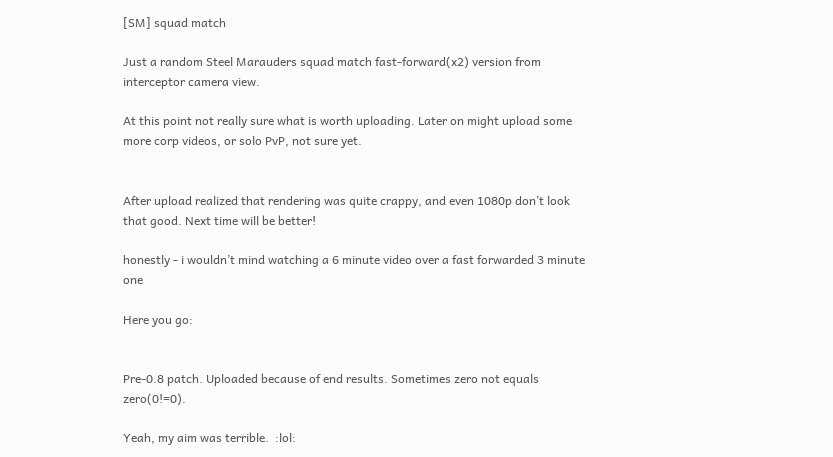[SM] squad match

Just a random Steel Marauders squad match fast-forward(x2) version from interceptor camera view.

At this point not really sure what is worth uploading. Later on might upload some more corp videos, or solo PvP, not sure yet.


After upload realized that rendering was quite crappy, and even 1080p don’t look that good. Next time will be better!

honestly - i wouldn’t mind watching a 6 minute video over a fast forwarded 3 minute one

Here you go:


Pre-0.8 patch. Uploaded because of end results. Sometimes zero not equals zero(0!=0).

Yeah, my aim was terrible.  :lol: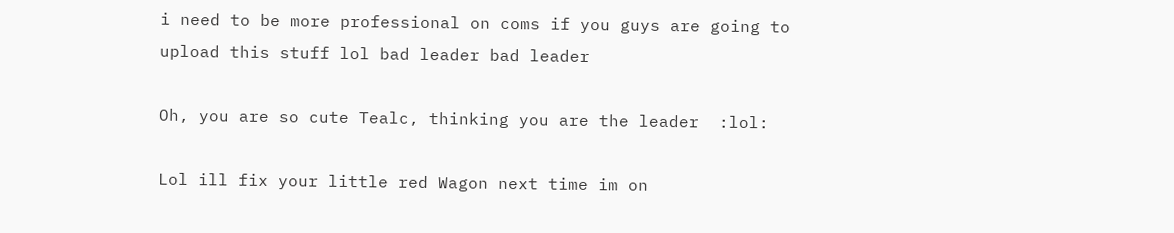i need to be more professional on coms if you guys are going to upload this stuff lol bad leader bad leader

Oh, you are so cute Tealc, thinking you are the leader  :lol:

Lol ill fix your little red Wagon next time im on